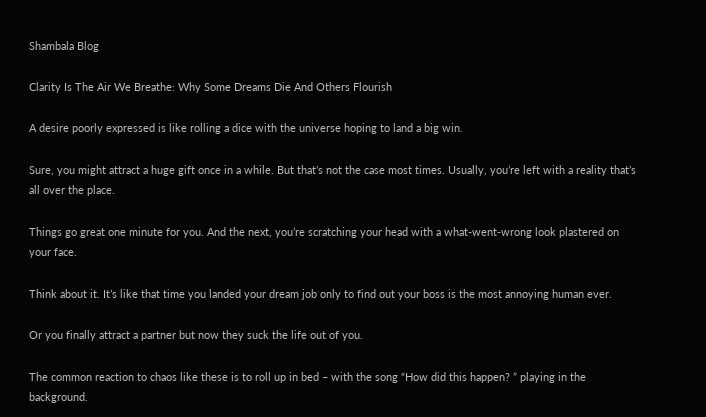Shambala Blog

Clarity Is The Air We Breathe: Why Some Dreams Die And Others Flourish

A desire poorly expressed is like rolling a dice with the universe hoping to land a big win.

Sure, you might attract a huge gift once in a while. But that’s not the case most times. Usually, you’re left with a reality that’s all over the place.

Things go great one minute for you. And the next, you’re scratching your head with a what-went-wrong look plastered on your face.

Think about it. It’s like that time you landed your dream job only to find out your boss is the most annoying human ever.

Or you finally attract a partner but now they suck the life out of you.

The common reaction to chaos like these is to roll up in bed – with the song “How did this happen? ” playing in the background.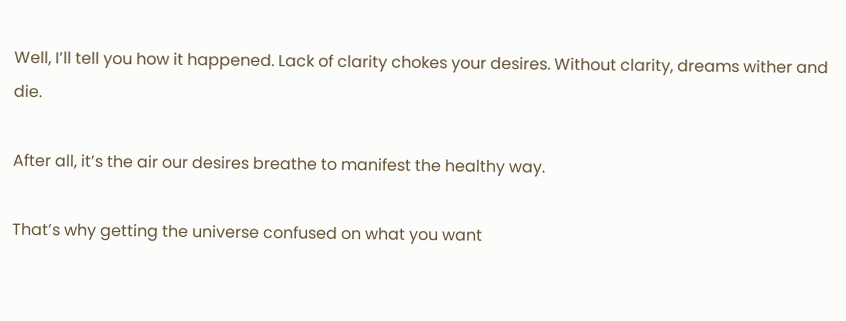Well, I’ll tell you how it happened. Lack of clarity chokes your desires. Without clarity, dreams wither and die.

After all, it’s the air our desires breathe to manifest the healthy way.

That’s why getting the universe confused on what you want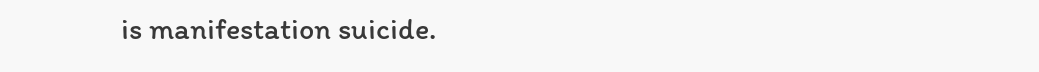is manifestation suicide.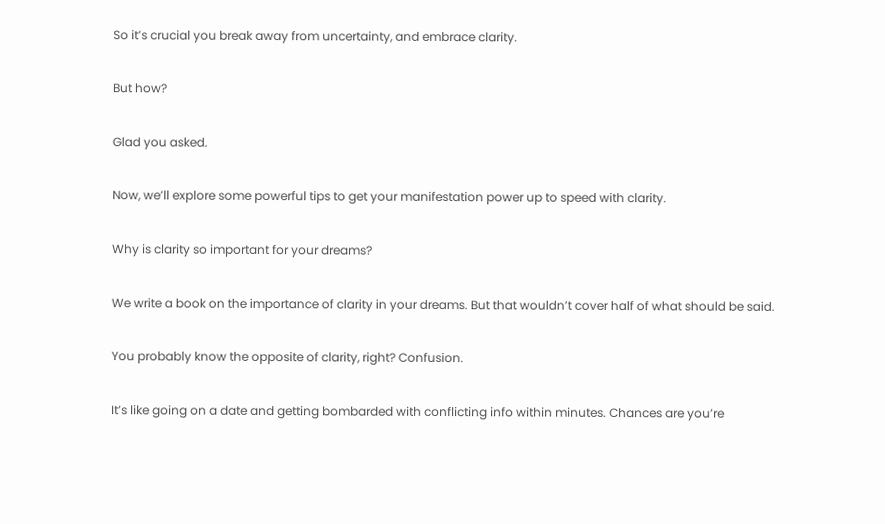So it’s crucial you break away from uncertainty, and embrace clarity.

But how?

Glad you asked.

Now, we’ll explore some powerful tips to get your manifestation power up to speed with clarity.

Why is clarity so important for your dreams?

We write a book on the importance of clarity in your dreams. But that wouldn’t cover half of what should be said.

You probably know the opposite of clarity, right? Confusion.

It’s like going on a date and getting bombarded with conflicting info within minutes. Chances are you’re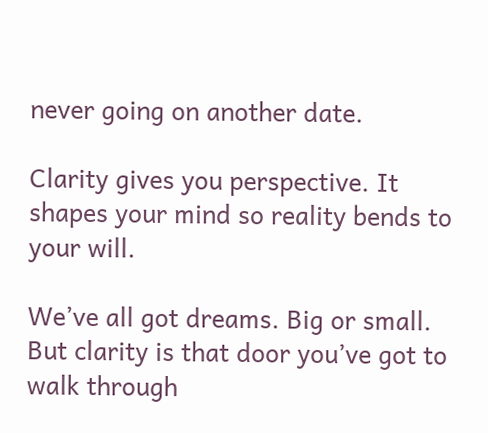never going on another date.

Clarity gives you perspective. It shapes your mind so reality bends to your will.

We’ve all got dreams. Big or small. But clarity is that door you’ve got to walk through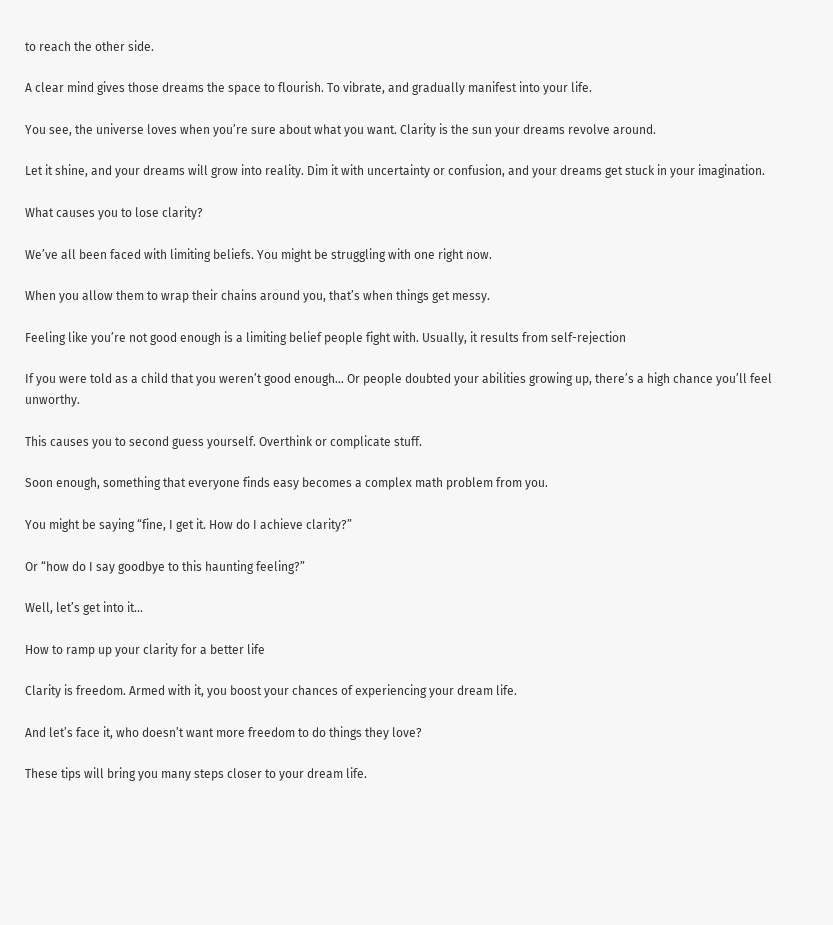to reach the other side.

A clear mind gives those dreams the space to flourish. To vibrate, and gradually manifest into your life.

You see, the universe loves when you’re sure about what you want. Clarity is the sun your dreams revolve around.

Let it shine, and your dreams will grow into reality. Dim it with uncertainty or confusion, and your dreams get stuck in your imagination.

What causes you to lose clarity?

We’ve all been faced with limiting beliefs. You might be struggling with one right now.

When you allow them to wrap their chains around you, that’s when things get messy.

Feeling like you’re not good enough is a limiting belief people fight with. Usually, it results from self-rejection

If you were told as a child that you weren’t good enough… Or people doubted your abilities growing up, there’s a high chance you’ll feel unworthy.

This causes you to second guess yourself. Overthink or complicate stuff.

Soon enough, something that everyone finds easy becomes a complex math problem from you.

You might be saying “fine, I get it. How do I achieve clarity?”

Or “how do I say goodbye to this haunting feeling?”

Well, let’s get into it…

How to ramp up your clarity for a better life

Clarity is freedom. Armed with it, you boost your chances of experiencing your dream life.

And let’s face it, who doesn’t want more freedom to do things they love?

These tips will bring you many steps closer to your dream life.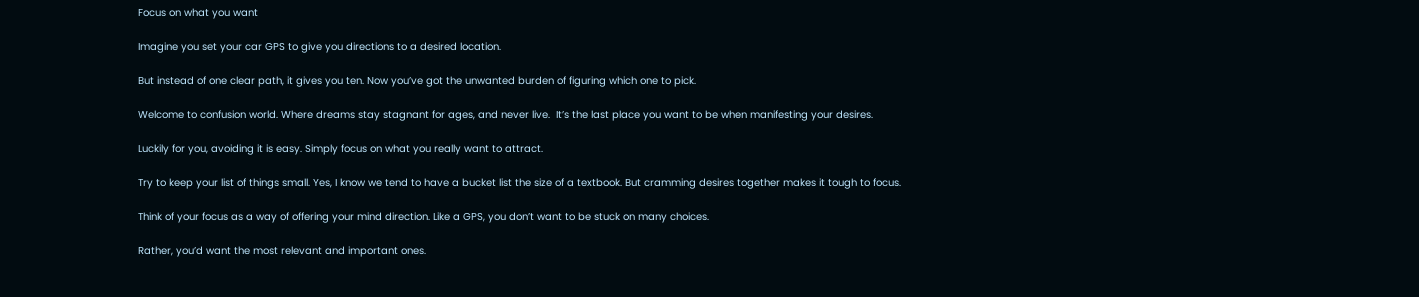Focus on what you want

Imagine you set your car GPS to give you directions to a desired location.

But instead of one clear path, it gives you ten. Now you’ve got the unwanted burden of figuring which one to pick.

Welcome to confusion world. Where dreams stay stagnant for ages, and never live.  It’s the last place you want to be when manifesting your desires.

Luckily for you, avoiding it is easy. Simply focus on what you really want to attract.

Try to keep your list of things small. Yes, I know we tend to have a bucket list the size of a textbook. But cramming desires together makes it tough to focus.

Think of your focus as a way of offering your mind direction. Like a GPS, you don’t want to be stuck on many choices.

Rather, you’d want the most relevant and important ones.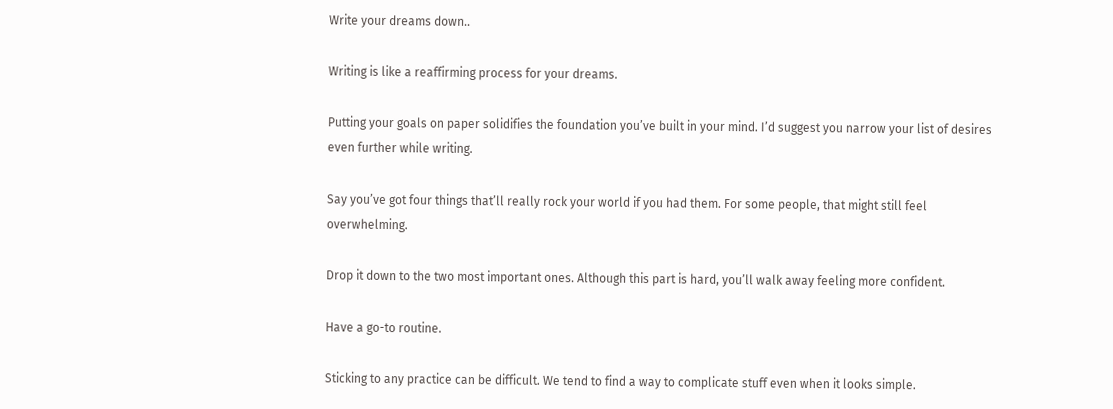Write your dreams down..

Writing is like a reaffirming process for your dreams.

Putting your goals on paper solidifies the foundation you’ve built in your mind. I’d suggest you narrow your list of desires even further while writing.

Say you’ve got four things that’ll really rock your world if you had them. For some people, that might still feel overwhelming.

Drop it down to the two most important ones. Although this part is hard, you’ll walk away feeling more confident.

Have a go-to routine.

Sticking to any practice can be difficult. We tend to find a way to complicate stuff even when it looks simple.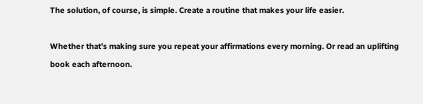The solution, of course, is simple. Create a routine that makes your life easier.

Whether that’s making sure you repeat your affirmations every morning. Or read an uplifting book each afternoon.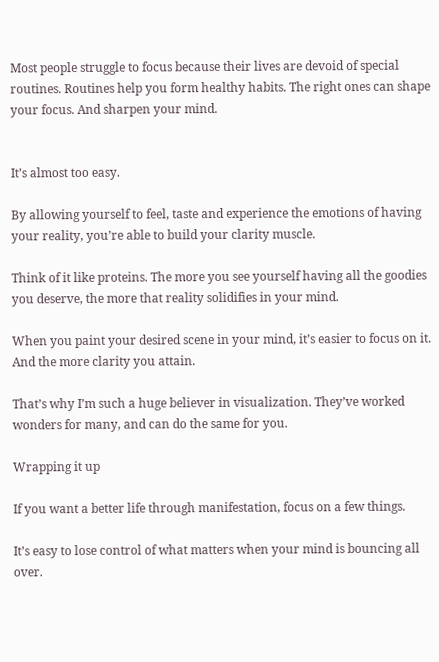Most people struggle to focus because their lives are devoid of special routines. Routines help you form healthy habits. The right ones can shape your focus. And sharpen your mind.


It’s almost too easy.

By allowing yourself to feel, taste and experience the emotions of having your reality, you’re able to build your clarity muscle.

Think of it like proteins. The more you see yourself having all the goodies you deserve, the more that reality solidifies in your mind.

When you paint your desired scene in your mind, it’s easier to focus on it. And the more clarity you attain.

That’s why I’m such a huge believer in visualization. They’ve worked wonders for many, and can do the same for you.

Wrapping it up

If you want a better life through manifestation, focus on a few things.

It’s easy to lose control of what matters when your mind is bouncing all over.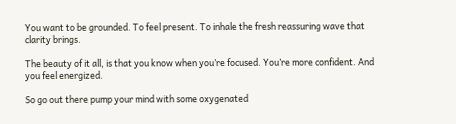You want to be grounded. To feel present. To inhale the fresh reassuring wave that clarity brings.

The beauty of it all, is that you know when you’re focused. You’re more confident. And you feel energized.

So go out there pump your mind with some oxygenated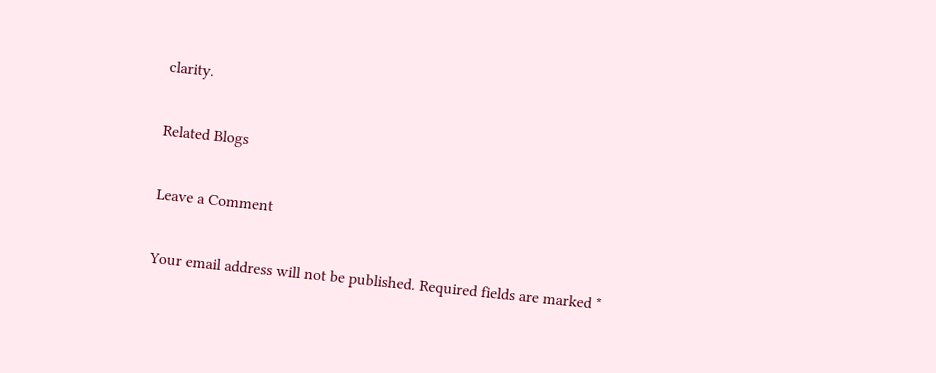clarity.

Related Blogs

Leave a Comment

Your email address will not be published. Required fields are marked *